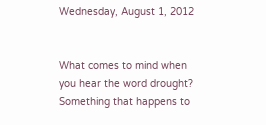Wednesday, August 1, 2012


What comes to mind when you hear the word drought? Something that happens to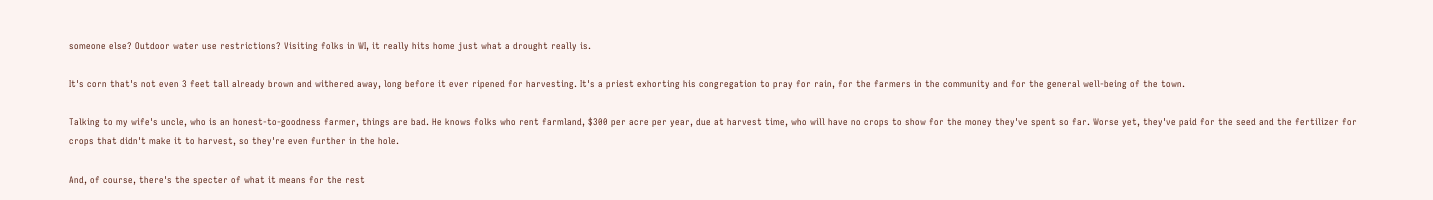someone else? Outdoor water use restrictions? Visiting folks in WI, it really hits home just what a drought really is.

It's corn that's not even 3 feet tall already brown and withered away, long before it ever ripened for harvesting. It's a priest exhorting his congregation to pray for rain, for the farmers in the community and for the general well-being of the town.

Talking to my wife's uncle, who is an honest-to-goodness farmer, things are bad. He knows folks who rent farmland, $300 per acre per year, due at harvest time, who will have no crops to show for the money they've spent so far. Worse yet, they've paid for the seed and the fertilizer for crops that didn't make it to harvest, so they're even further in the hole.

And, of course, there's the specter of what it means for the rest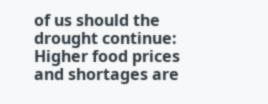of us should the drought continue: Higher food prices and shortages are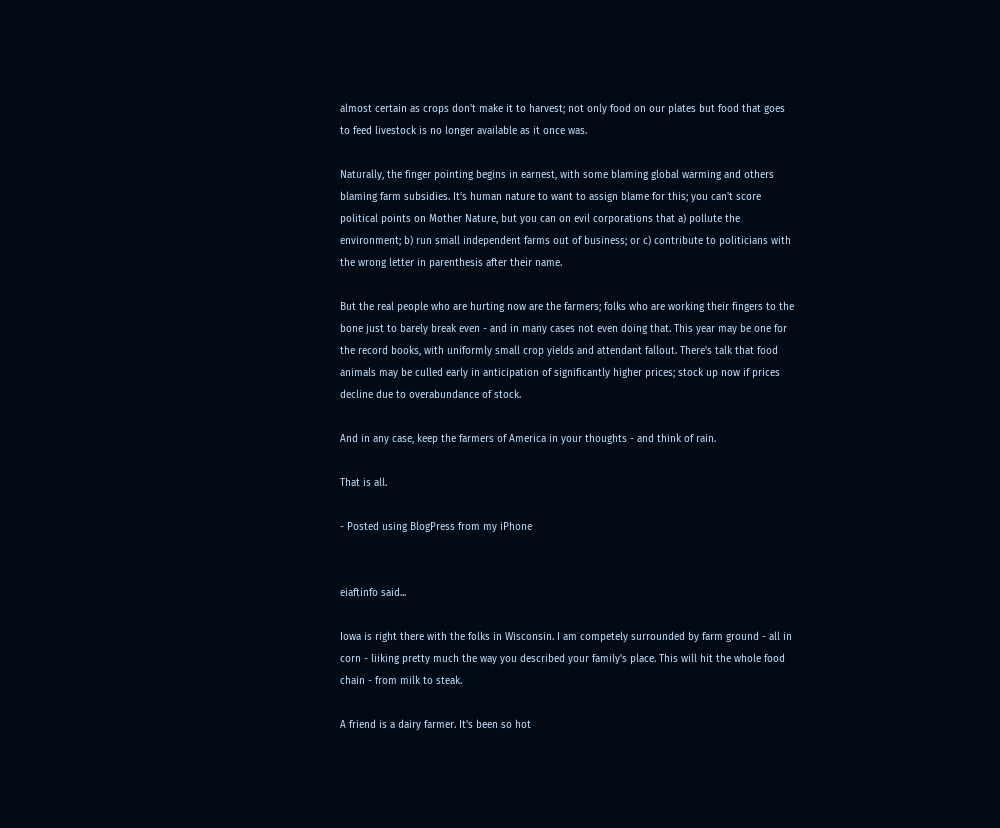almost certain as crops don't make it to harvest; not only food on our plates but food that goes to feed livestock is no longer available as it once was.

Naturally, the finger pointing begins in earnest, with some blaming global warming and others blaming farm subsidies. It's human nature to want to assign blame for this; you can't score political points on Mother Nature, but you can on evil corporations that a) pollute the environment; b) run small independent farms out of business; or c) contribute to politicians with the wrong letter in parenthesis after their name.

But the real people who are hurting now are the farmers; folks who are working their fingers to the bone just to barely break even - and in many cases not even doing that. This year may be one for the record books, with uniformly small crop yields and attendant fallout. There's talk that food animals may be culled early in anticipation of significantly higher prices; stock up now if prices decline due to overabundance of stock.

And in any case, keep the farmers of America in your thoughts - and think of rain.

That is all.

- Posted using BlogPress from my iPhone


eiaftinfo said...

Iowa is right there with the folks in Wisconsin. I am competely surrounded by farm ground - all in corn - liiking pretty much the way you described your family's place. This will hit the whole food chain - from milk to steak.

A friend is a dairy farmer. It's been so hot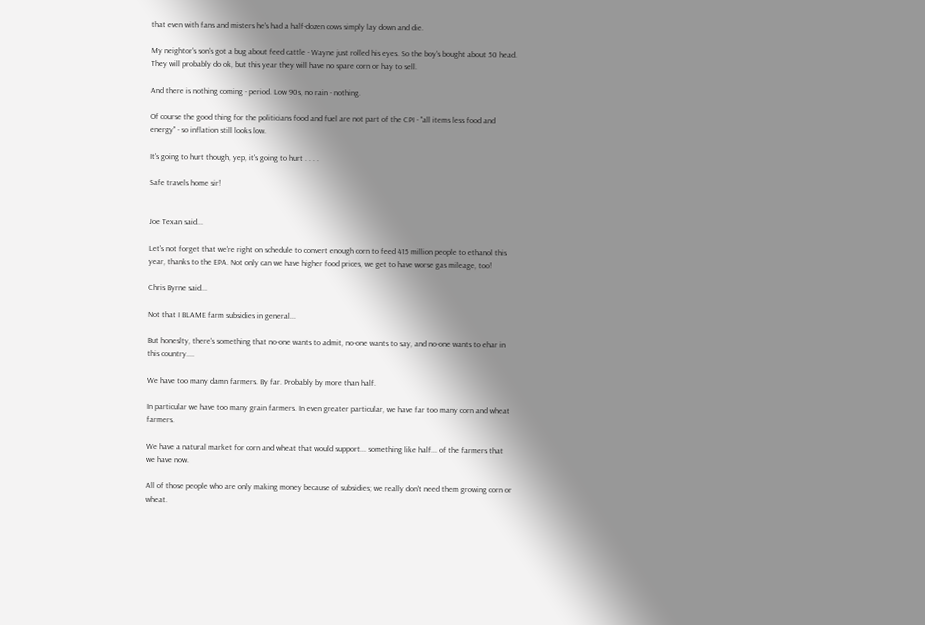that even with fans and misters he's had a half-dozen cows simply lay down and die.

My neightor's son's got a bug about feed cattle - Wayne just rolled his eyes. So the boy's bought about 50 head. They will probably do ok, but this year they will have no spare corn or hay to sell.

And there is nothing coming - period. Low 90s, no rain - nothing.

Of course the good thing for the politicians food and fuel are not part of the CPI - "all items less food and energy" - so inflation still looks low.

It's going to hurt though, yep, it's going to hurt . . . .

Safe travels home sir!


Joe Texan said...

Let's not forget that we're right on schedule to convert enough corn to feed 415 million people to ethanol this year, thanks to the EPA. Not only can we have higher food prices, we get to have worse gas mileage, too!

Chris Byrne said...

Not that I BLAME farm subsidies in general...

But honeslty, there's something that no-one wants to admit, no-one wants to say, and no-one wants to ehar in this country....

We have too many damn farmers. By far. Probably by more than half.

In particular we have too many grain farmers. In even greater particular, we have far too many corn and wheat farmers.

We have a natural market for corn and wheat that would support... something like half... of the farmers that we have now.

All of those people who are only making money because of subsidies; we really don't need them growing corn or wheat.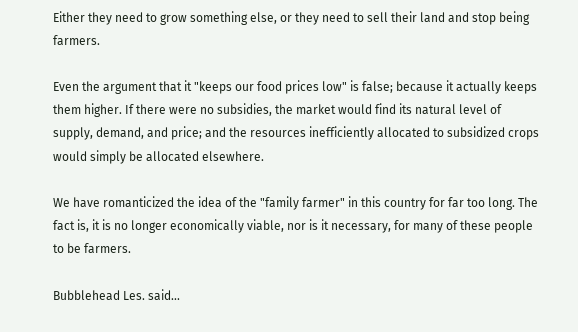Either they need to grow something else, or they need to sell their land and stop being farmers.

Even the argument that it "keeps our food prices low" is false; because it actually keeps them higher. If there were no subsidies, the market would find its natural level of supply, demand, and price; and the resources inefficiently allocated to subsidized crops would simply be allocated elsewhere.

We have romanticized the idea of the "family farmer" in this country for far too long. The fact is, it is no longer economically viable, nor is it necessary, for many of these people to be farmers.

Bubblehead Les. said...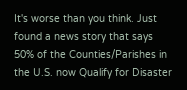It's worse than you think. Just found a news story that says 50% of the Counties/Parishes in the U.S. now Qualify for Disaster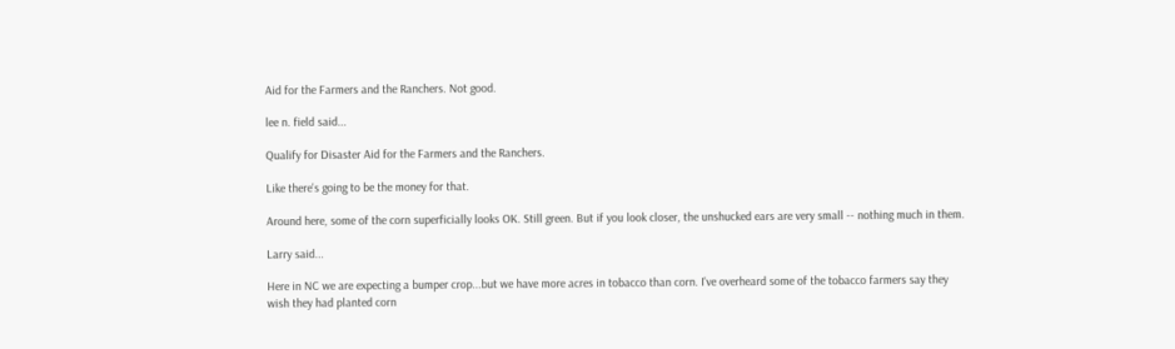Aid for the Farmers and the Ranchers. Not good.

lee n. field said...

Qualify for Disaster Aid for the Farmers and the Ranchers.

Like there's going to be the money for that.

Around here, some of the corn superficially looks OK. Still green. But if you look closer, the unshucked ears are very small -- nothing much in them.

Larry said...

Here in NC we are expecting a bumper crop...but we have more acres in tobacco than corn. I've overheard some of the tobacco farmers say they wish they had planted corn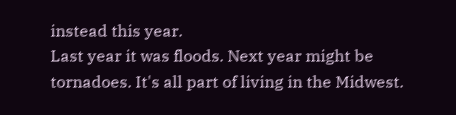instead this year.
Last year it was floods. Next year might be tornadoes. It's all part of living in the Midwest.